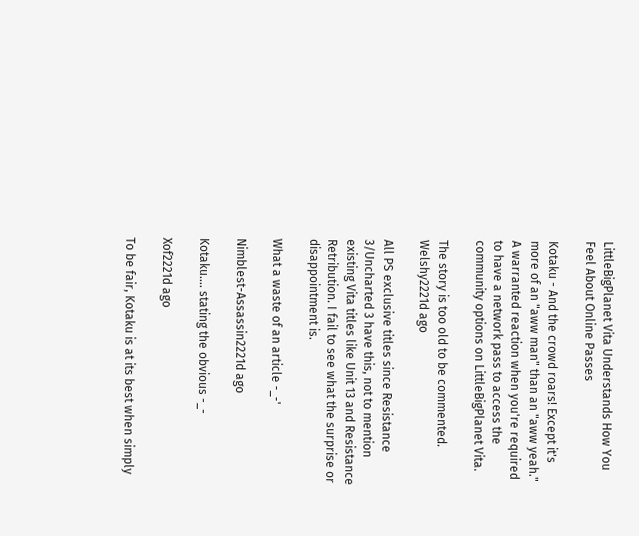LittleBigPlanet Vita Understands How You Feel About Online Passes

Kotaku - And the crowd roars! Except it's more of an "aww man" than an "aww yeah." A warranted reaction when you're required to have a network pass to access the community options on LittleBigPlanet Vita.

The story is too old to be commented.
Welshy2221d ago

All PS exclusive titles since Resistance 3/Uncharted 3 have this, not to mention existing Vita titles like Unit 13 and Resistance Retribution. I fail to see what the surprise or disappointment is.

What a waste of an article -_-'

Nimblest-Assassin2221d ago

Kotaku.... stating the obvious -_-

Xof2221d ago

To be fair, Kotaku is at its best when simply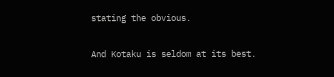stating the obvious.

And Kotaku is seldom at its best.